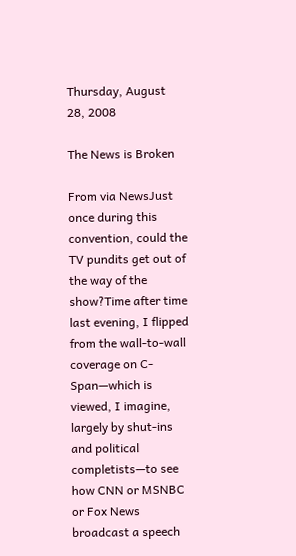Thursday, August 28, 2008

The News is Broken

From via NewsJust once during this convention, could the TV pundits get out of the way of the show?Time after time last evening, I flipped from the wall-to-wall coverage on C-Span—which is viewed, I imagine, largely by shut-ins and political completists—to see how CNN or MSNBC or Fox News broadcast a speech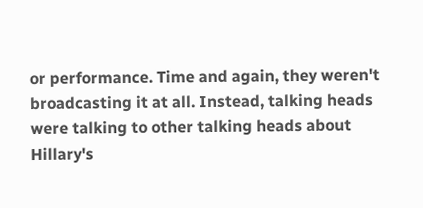or performance. Time and again, they weren't broadcasting it at all. Instead, talking heads were talking to other talking heads about Hillary's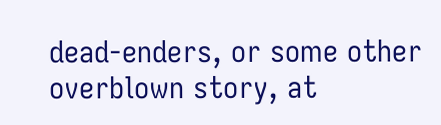dead-enders, or some other overblown story, at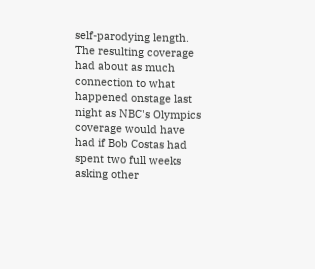self-parodying length. The resulting coverage had about as much connection to what happened onstage last night as NBC's Olympics coverage would have had if Bob Costas had spent two full weeks asking other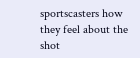sportscasters how they feel about the shot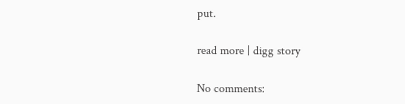put.

read more | digg story

No comments: